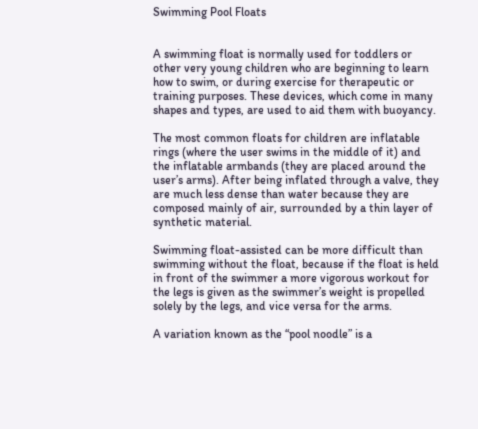Swimming Pool Floats


A swimming float is normally used for toddlers or other very young children who are beginning to learn how to swim, or during exercise for therapeutic or training purposes. These devices, which come in many shapes and types, are used to aid them with buoyancy.

The most common floats for children are inflatable rings (where the user swims in the middle of it) and the inflatable armbands (they are placed around the user’s arms). After being inflated through a valve, they are much less dense than water because they are composed mainly of air, surrounded by a thin layer of synthetic material.

Swimming float-assisted can be more difficult than swimming without the float, because if the float is held in front of the swimmer a more vigorous workout for the legs is given as the swimmer’s weight is propelled solely by the legs, and vice versa for the arms.

A variation known as the “pool noodle” is a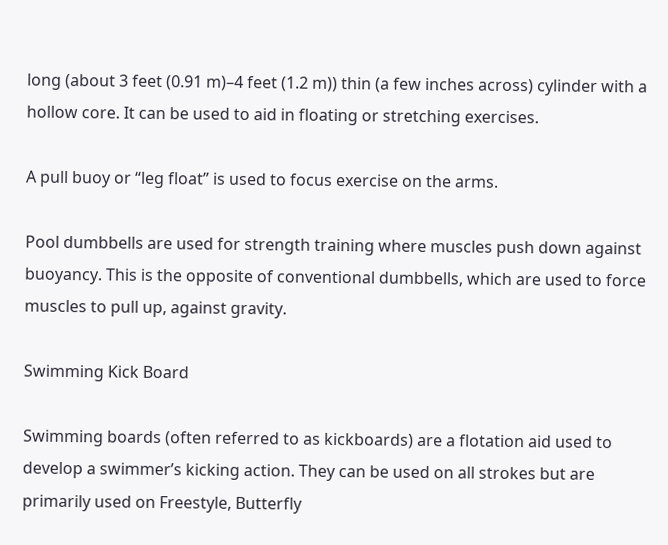long (about 3 feet (0.91 m)–4 feet (1.2 m)) thin (a few inches across) cylinder with a hollow core. It can be used to aid in floating or stretching exercises.

A pull buoy or “leg float” is used to focus exercise on the arms.

Pool dumbbells are used for strength training where muscles push down against buoyancy. This is the opposite of conventional dumbbells, which are used to force muscles to pull up, against gravity.

Swimming Kick Board

Swimming boards (often referred to as kickboards) are a flotation aid used to develop a swimmer’s kicking action. They can be used on all strokes but are primarily used on Freestyle, Butterfly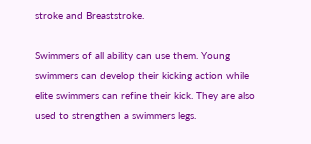stroke and Breaststroke.

Swimmers of all ability can use them. Young swimmers can develop their kicking action while elite swimmers can refine their kick. They are also used to strengthen a swimmers legs.